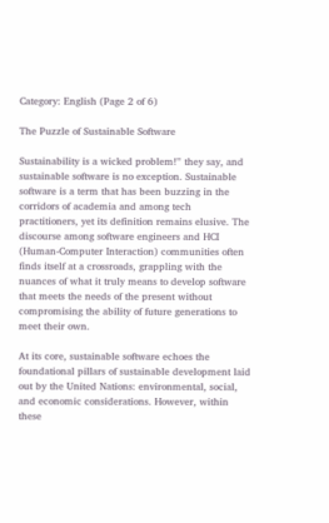Category: English (Page 2 of 6)

The Puzzle of Sustainable Software

Sustainability is a wicked problem!” they say, and sustainable software is no exception. Sustainable software is a term that has been buzzing in the corridors of academia and among tech practitioners, yet its definition remains elusive. The discourse among software engineers and HCI (Human-Computer Interaction) communities often finds itself at a crossroads, grappling with the nuances of what it truly means to develop software that meets the needs of the present without compromising the ability of future generations to meet their own.

At its core, sustainable software echoes the foundational pillars of sustainable development laid out by the United Nations: environmental, social, and economic considerations. However, within these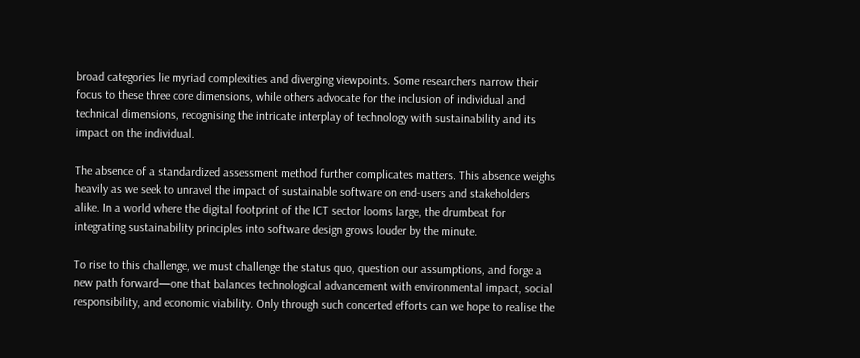broad categories lie myriad complexities and diverging viewpoints. Some researchers narrow their focus to these three core dimensions, while others advocate for the inclusion of individual and technical dimensions, recognising the intricate interplay of technology with sustainability and its impact on the individual.

The absence of a standardized assessment method further complicates matters. This absence weighs heavily as we seek to unravel the impact of sustainable software on end-users and stakeholders alike. In a world where the digital footprint of the ICT sector looms large, the drumbeat for integrating sustainability principles into software design grows louder by the minute.

To rise to this challenge, we must challenge the status quo, question our assumptions, and forge a new path forward—one that balances technological advancement with environmental impact, social responsibility, and economic viability. Only through such concerted efforts can we hope to realise the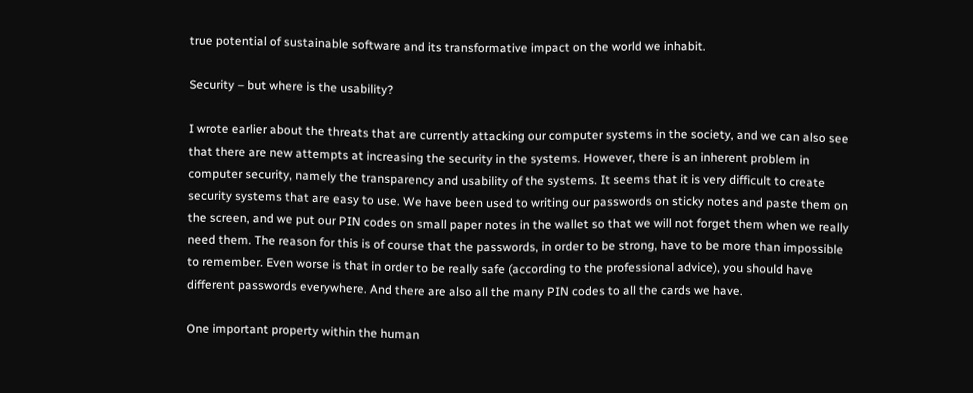true potential of sustainable software and its transformative impact on the world we inhabit.

Security – but where is the usability?

I wrote earlier about the threats that are currently attacking our computer systems in the society, and we can also see that there are new attempts at increasing the security in the systems. However, there is an inherent problem in computer security, namely the transparency and usability of the systems. It seems that it is very difficult to create security systems that are easy to use. We have been used to writing our passwords on sticky notes and paste them on the screen, and we put our PIN codes on small paper notes in the wallet so that we will not forget them when we really need them. The reason for this is of course that the passwords, in order to be strong, have to be more than impossible to remember. Even worse is that in order to be really safe (according to the professional advice), you should have different passwords everywhere. And there are also all the many PIN codes to all the cards we have.

One important property within the human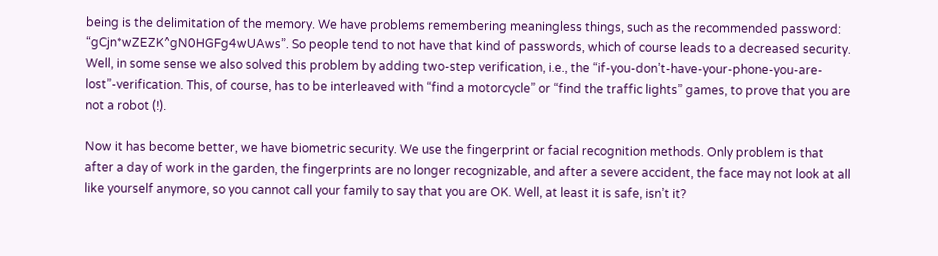being is the delimitation of the memory. We have problems remembering meaningless things, such as the recommended password: “gCjn*wZEZK^gN0HGFg4wUAws”. So people tend to not have that kind of passwords, which of course leads to a decreased security. Well, in some sense we also solved this problem by adding two-step verification, i.e., the “if-you-don’t-have-your-phone-you-are-lost”-verification. This, of course, has to be interleaved with “find a motorcycle” or “find the traffic lights” games, to prove that you are not a robot (!).

Now it has become better, we have biometric security. We use the fingerprint or facial recognition methods. Only problem is that after a day of work in the garden, the fingerprints are no longer recognizable, and after a severe accident, the face may not look at all like yourself anymore, so you cannot call your family to say that you are OK. Well, at least it is safe, isn’t it?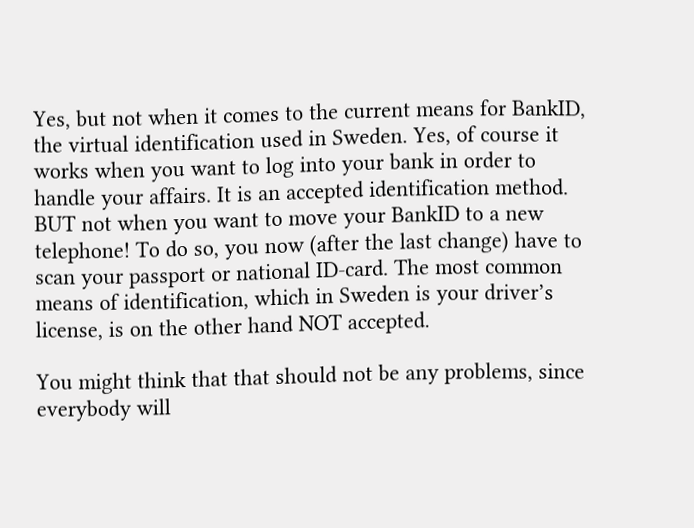Yes, but not when it comes to the current means for BankID, the virtual identification used in Sweden. Yes, of course it works when you want to log into your bank in order to handle your affairs. It is an accepted identification method. BUT not when you want to move your BankID to a new telephone! To do so, you now (after the last change) have to scan your passport or national ID-card. The most common means of identification, which in Sweden is your driver’s license, is on the other hand NOT accepted.

You might think that that should not be any problems, since everybody will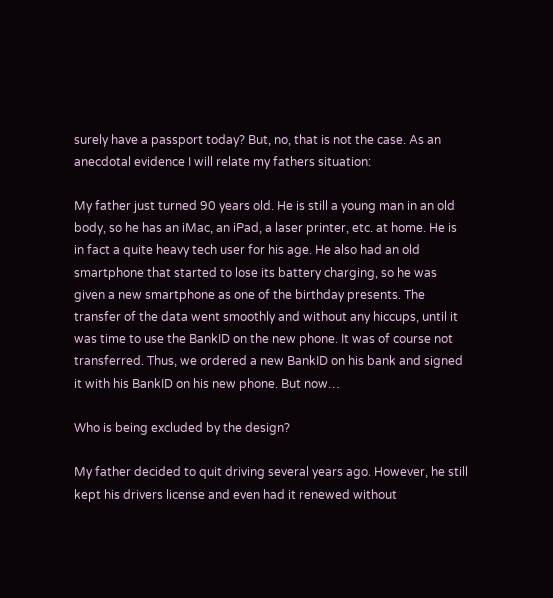surely have a passport today? But, no, that is not the case. As an anecdotal evidence I will relate my fathers situation:

My father just turned 90 years old. He is still a young man in an old body, so he has an iMac, an iPad, a laser printer, etc. at home. He is in fact a quite heavy tech user for his age. He also had an old smartphone that started to lose its battery charging, so he was given a new smartphone as one of the birthday presents. The transfer of the data went smoothly and without any hiccups, until it was time to use the BankID on the new phone. It was of course not transferred. Thus, we ordered a new BankID on his bank and signed it with his BankID on his new phone. But now…

Who is being excluded by the design?

My father decided to quit driving several years ago. However, he still kept his drivers license and even had it renewed without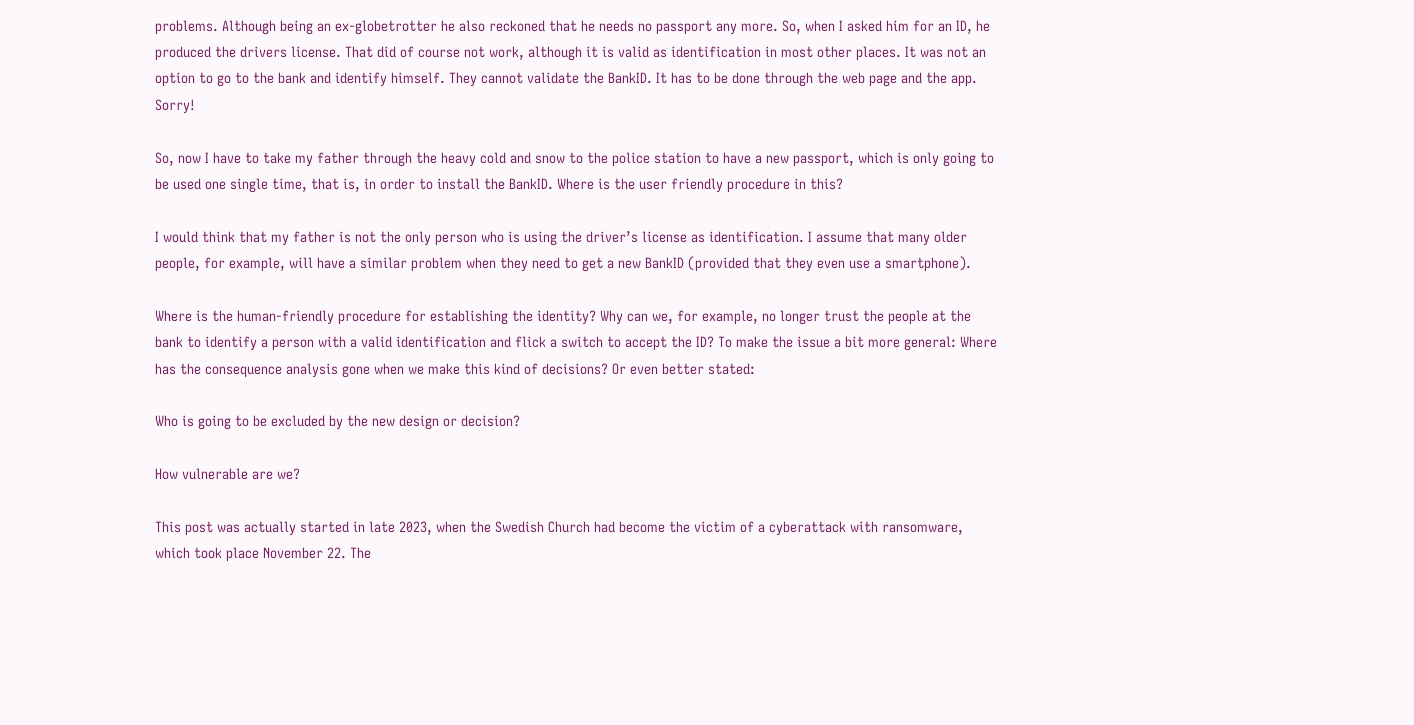problems. Although being an ex-globetrotter he also reckoned that he needs no passport any more. So, when I asked him for an ID, he produced the drivers license. That did of course not work, although it is valid as identification in most other places. It was not an option to go to the bank and identify himself. They cannot validate the BankID. It has to be done through the web page and the app. Sorry!

So, now I have to take my father through the heavy cold and snow to the police station to have a new passport, which is only going to be used one single time, that is, in order to install the BankID. Where is the user friendly procedure in this?

I would think that my father is not the only person who is using the driver’s license as identification. I assume that many older people, for example, will have a similar problem when they need to get a new BankID (provided that they even use a smartphone).

Where is the human-friendly procedure for establishing the identity? Why can we, for example, no longer trust the people at the bank to identify a person with a valid identification and flick a switch to accept the ID? To make the issue a bit more general: Where has the consequence analysis gone when we make this kind of decisions? Or even better stated:

Who is going to be excluded by the new design or decision?

How vulnerable are we?

This post was actually started in late 2023, when the Swedish Church had become the victim of a cyberattack with ransomware, which took place November 22. The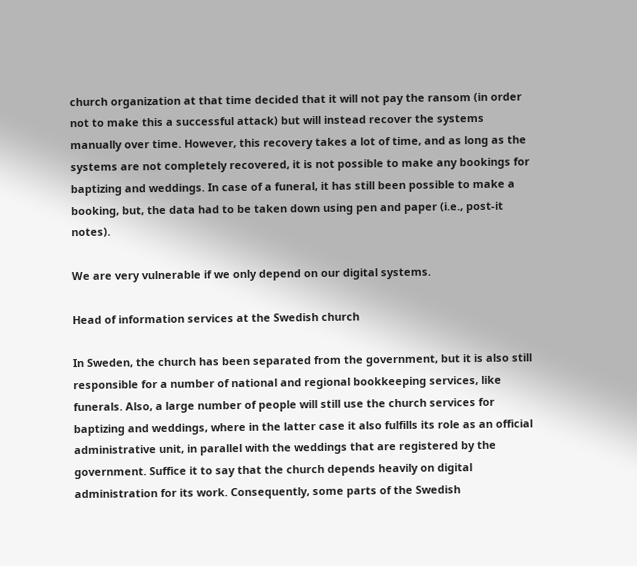church organization at that time decided that it will not pay the ransom (in order not to make this a successful attack) but will instead recover the systems manually over time. However, this recovery takes a lot of time, and as long as the systems are not completely recovered, it is not possible to make any bookings for baptizing and weddings. In case of a funeral, it has still been possible to make a booking, but, the data had to be taken down using pen and paper (i.e., post-it notes).

We are very vulnerable if we only depend on our digital systems.

Head of information services at the Swedish church

In Sweden, the church has been separated from the government, but it is also still responsible for a number of national and regional bookkeeping services, like funerals. Also, a large number of people will still use the church services for baptizing and weddings, where in the latter case it also fulfills its role as an official administrative unit, in parallel with the weddings that are registered by the government. Suffice it to say that the church depends heavily on digital administration for its work. Consequently, some parts of the Swedish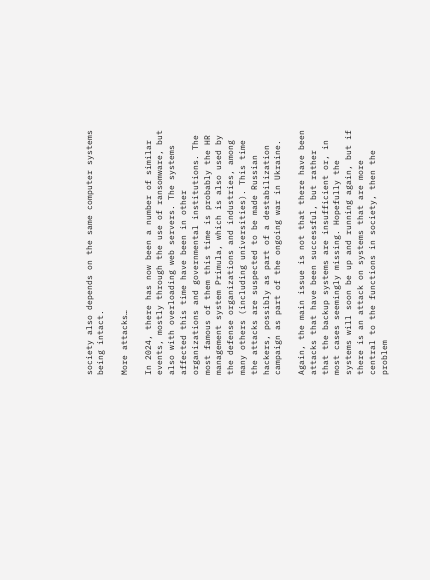society also depends on the same computer systems being intact.

More attacks…

In 2024, there has now been a number of similar events, mostly through the use of ransomware, but also with overloading web servers. The systems affected this time have been in other organizations and governmental institutions. The most famous of them this time is probably the HR management system Primula, which is also used by the defense organizations and industries, among many others (including universities). This time the attacks are suspected to be made Russian hackers, possibly as part of a destabilization campaign as part of the ongoing war in Ukraine.

Again, the main issue is not that there have been attacks that have been successful, but rather that the backup systems are insufficient or, in most cases seemingly missing. Hopefully the systems will soon be up and running again, but if there is an attack on systems that are more central to the functions in society, then the problem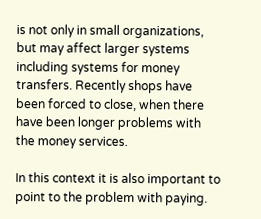is not only in small organizations, but may affect larger systems including systems for money transfers. Recently shops have been forced to close, when there have been longer problems with the money services.

In this context it is also important to point to the problem with paying.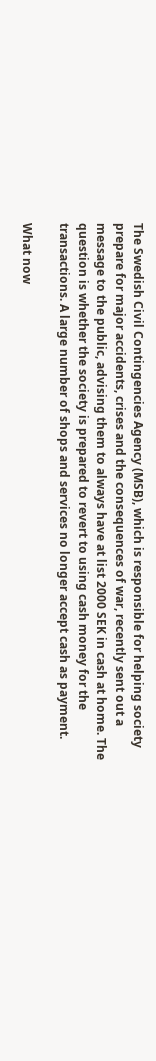The Swedish Civil Contingencies Agency (MSB), which is responsible for helping society prepare for major accidents, crises and the consequences of war, recently sent out a message to the public, advising them to always have at list 2000 SEK in cash at home. The question is whether the society is prepared to revert to using cash money for the transactions. A large number of shops and services no longer accept cash as payment.

What now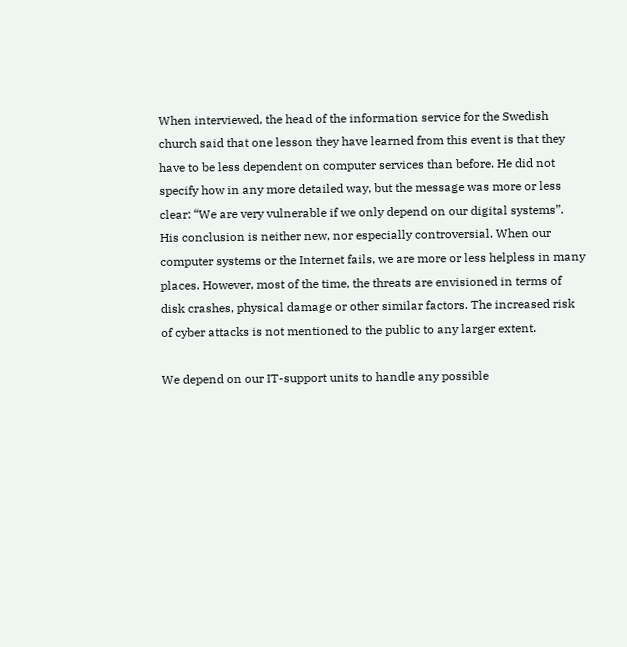When interviewed, the head of the information service for the Swedish church said that one lesson they have learned from this event is that they have to be less dependent on computer services than before. He did not specify how in any more detailed way, but the message was more or less clear: “We are very vulnerable if we only depend on our digital systems”. His conclusion is neither new, nor especially controversial. When our computer systems or the Internet fails, we are more or less helpless in many places. However, most of the time, the threats are envisioned in terms of disk crashes, physical damage or other similar factors. The increased risk of cyber attacks is not mentioned to the public to any larger extent.

We depend on our IT-support units to handle any possible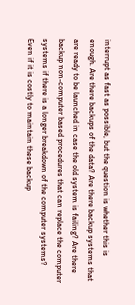interrupt as fast as possible, but the question is whether this is enough. Are there backups of the data? Are there backup systems that are ready to be launched in case the old system is failing? Are there backup non-computer based procedures that can replace the computer systems if there is a longer breakdown of the computer systems? Even if it is costly to maintain these backup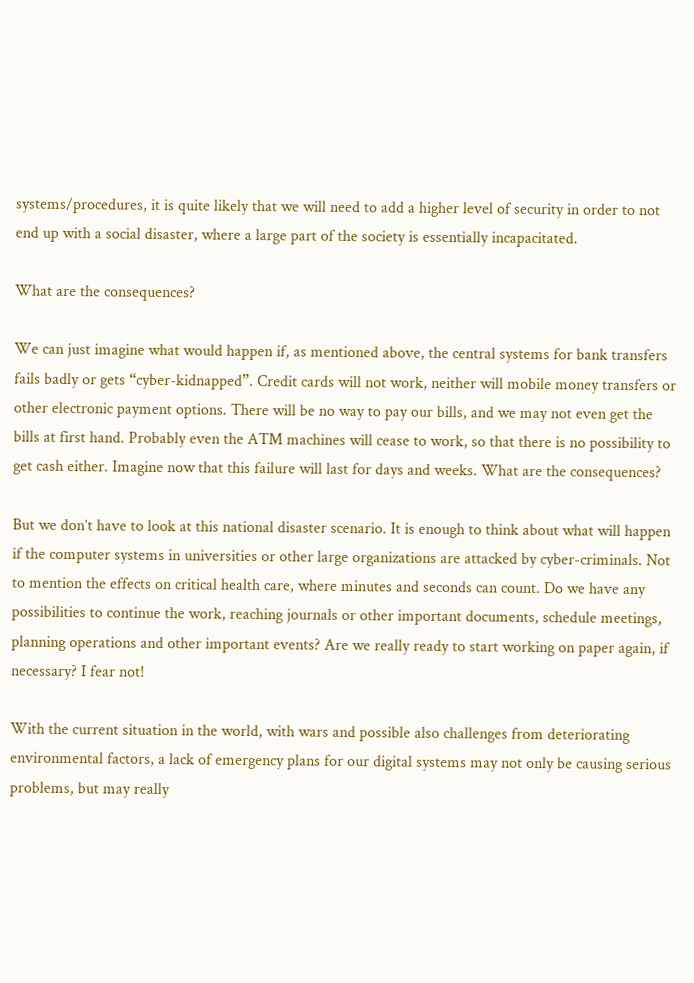systems/procedures, it is quite likely that we will need to add a higher level of security in order to not end up with a social disaster, where a large part of the society is essentially incapacitated.

What are the consequences?

We can just imagine what would happen if, as mentioned above, the central systems for bank transfers fails badly or gets “cyber-kidnapped”. Credit cards will not work, neither will mobile money transfers or other electronic payment options. There will be no way to pay our bills, and we may not even get the bills at first hand. Probably even the ATM machines will cease to work, so that there is no possibility to get cash either. Imagine now that this failure will last for days and weeks. What are the consequences?

But we don’t have to look at this national disaster scenario. It is enough to think about what will happen if the computer systems in universities or other large organizations are attacked by cyber-criminals. Not to mention the effects on critical health care, where minutes and seconds can count. Do we have any possibilities to continue the work, reaching journals or other important documents, schedule meetings, planning operations and other important events? Are we really ready to start working on paper again, if necessary? I fear not!

With the current situation in the world, with wars and possible also challenges from deteriorating environmental factors, a lack of emergency plans for our digital systems may not only be causing serious problems, but may really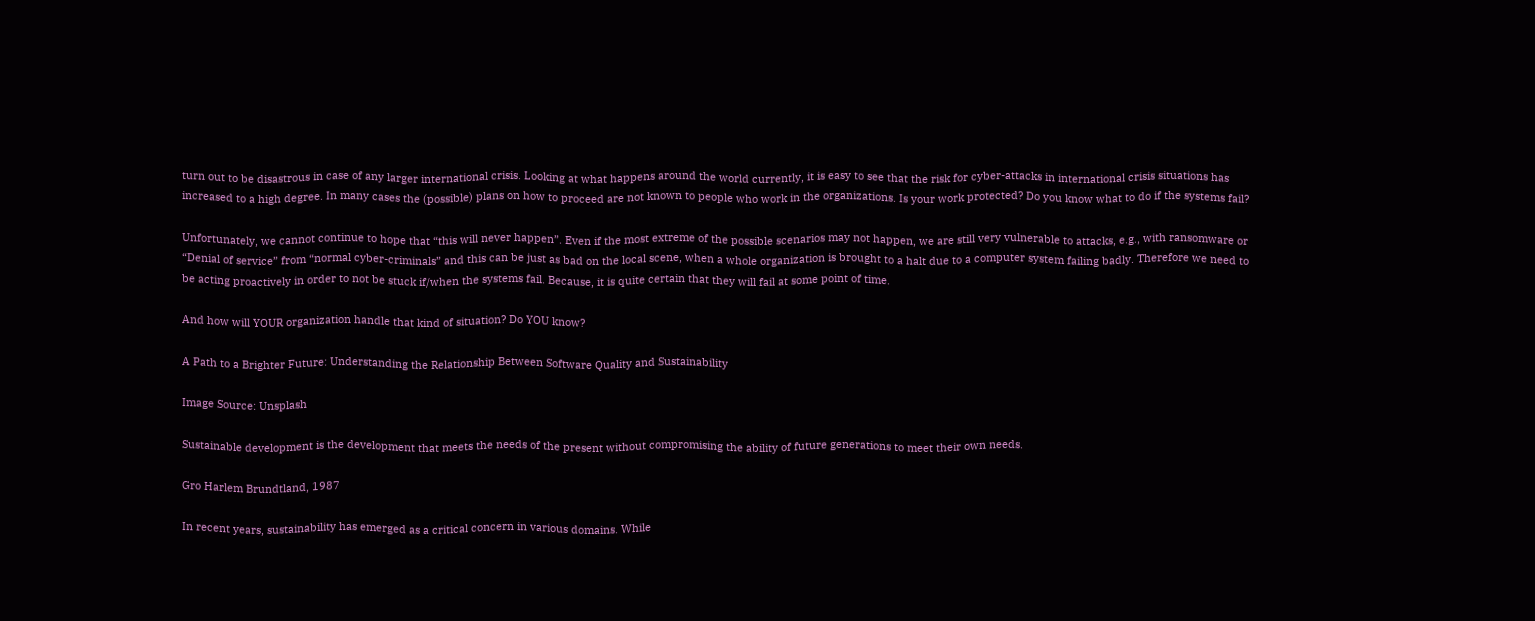turn out to be disastrous in case of any larger international crisis. Looking at what happens around the world currently, it is easy to see that the risk for cyber-attacks in international crisis situations has increased to a high degree. In many cases the (possible) plans on how to proceed are not known to people who work in the organizations. Is your work protected? Do you know what to do if the systems fail?

Unfortunately, we cannot continue to hope that “this will never happen”. Even if the most extreme of the possible scenarios may not happen, we are still very vulnerable to attacks, e.g., with ransomware or “Denial of service” from “normal cyber-criminals” and this can be just as bad on the local scene, when a whole organization is brought to a halt due to a computer system failing badly. Therefore we need to be acting proactively in order to not be stuck if/when the systems fail. Because, it is quite certain that they will fail at some point of time.

And how will YOUR organization handle that kind of situation? Do YOU know?

A Path to a Brighter Future: Understanding the Relationship Between Software Quality and Sustainability

Image Source: Unsplash

Sustainable development is the development that meets the needs of the present without compromising the ability of future generations to meet their own needs.

Gro Harlem Brundtland, 1987

In recent years, sustainability has emerged as a critical concern in various domains. While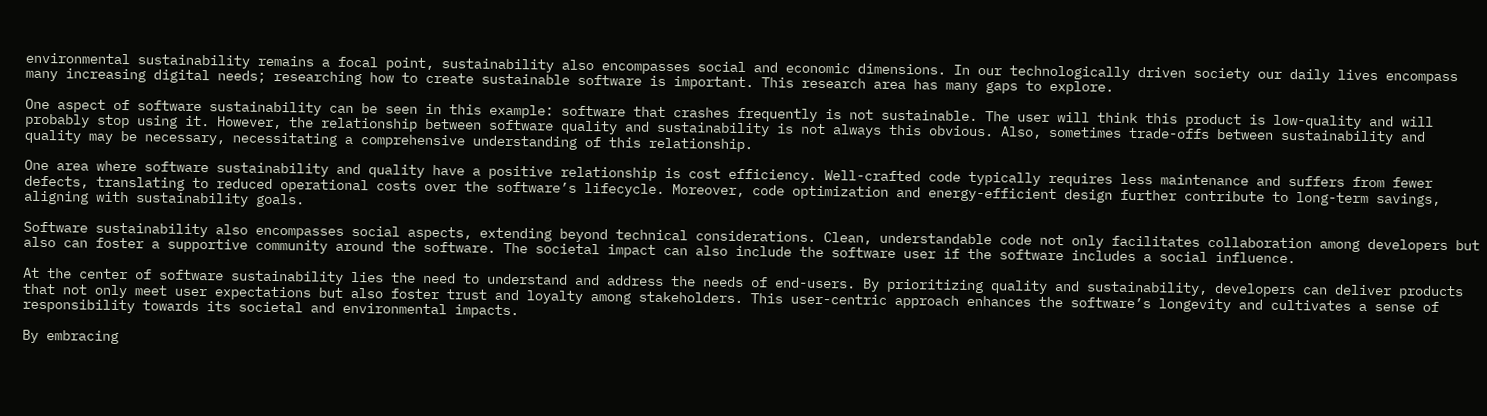environmental sustainability remains a focal point, sustainability also encompasses social and economic dimensions. In our technologically driven society our daily lives encompass many increasing digital needs; researching how to create sustainable software is important. This research area has many gaps to explore.

One aspect of software sustainability can be seen in this example: software that crashes frequently is not sustainable. The user will think this product is low-quality and will probably stop using it. However, the relationship between software quality and sustainability is not always this obvious. Also, sometimes trade-offs between sustainability and quality may be necessary, necessitating a comprehensive understanding of this relationship.

One area where software sustainability and quality have a positive relationship is cost efficiency. Well-crafted code typically requires less maintenance and suffers from fewer defects, translating to reduced operational costs over the software’s lifecycle. Moreover, code optimization and energy-efficient design further contribute to long-term savings, aligning with sustainability goals.

Software sustainability also encompasses social aspects, extending beyond technical considerations. Clean, understandable code not only facilitates collaboration among developers but also can foster a supportive community around the software. The societal impact can also include the software user if the software includes a social influence.

At the center of software sustainability lies the need to understand and address the needs of end-users. By prioritizing quality and sustainability, developers can deliver products that not only meet user expectations but also foster trust and loyalty among stakeholders. This user-centric approach enhances the software’s longevity and cultivates a sense of responsibility towards its societal and environmental impacts.

By embracing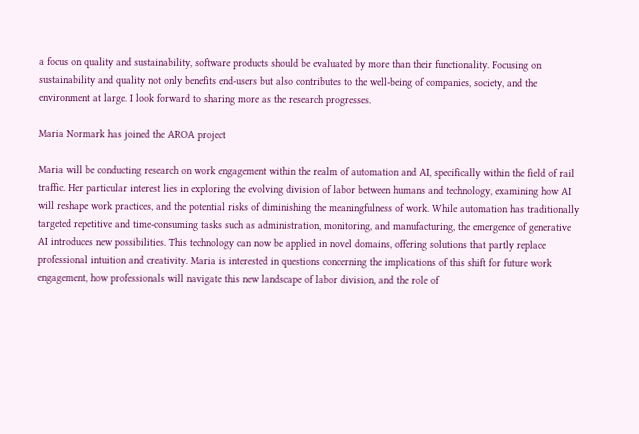a focus on quality and sustainability, software products should be evaluated by more than their functionality. Focusing on sustainability and quality not only benefits end-users but also contributes to the well-being of companies, society, and the environment at large. I look forward to sharing more as the research progresses.

Maria Normark has joined the AROA project

Maria will be conducting research on work engagement within the realm of automation and AI, specifically within the field of rail traffic. Her particular interest lies in exploring the evolving division of labor between humans and technology, examining how AI will reshape work practices, and the potential risks of diminishing the meaningfulness of work. While automation has traditionally targeted repetitive and time-consuming tasks such as administration, monitoring, and manufacturing, the emergence of generative AI introduces new possibilities. This technology can now be applied in novel domains, offering solutions that partly replace professional intuition and creativity. Maria is interested in questions concerning the implications of this shift for future work engagement, how professionals will navigate this new landscape of labor division, and the role of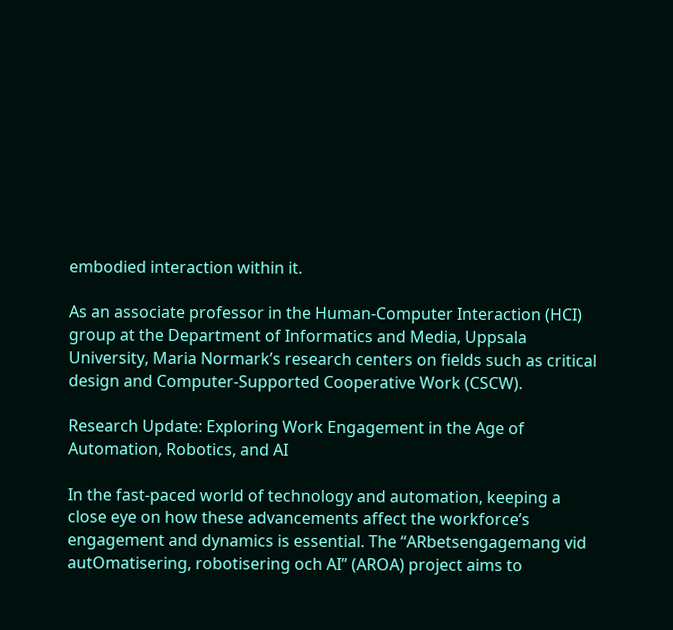embodied interaction within it.

As an associate professor in the Human-Computer Interaction (HCI) group at the Department of Informatics and Media, Uppsala University, Maria Normark’s research centers on fields such as critical design and Computer-Supported Cooperative Work (CSCW).

Research Update: Exploring Work Engagement in the Age of Automation, Robotics, and AI

In the fast-paced world of technology and automation, keeping a close eye on how these advancements affect the workforce’s engagement and dynamics is essential. The “ARbetsengagemang vid autOmatisering, robotisering och AI” (AROA) project aims to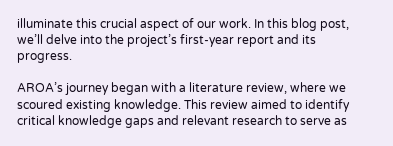illuminate this crucial aspect of our work. In this blog post, we’ll delve into the project’s first-year report and its progress.

AROA’s journey began with a literature review, where we scoured existing knowledge. This review aimed to identify critical knowledge gaps and relevant research to serve as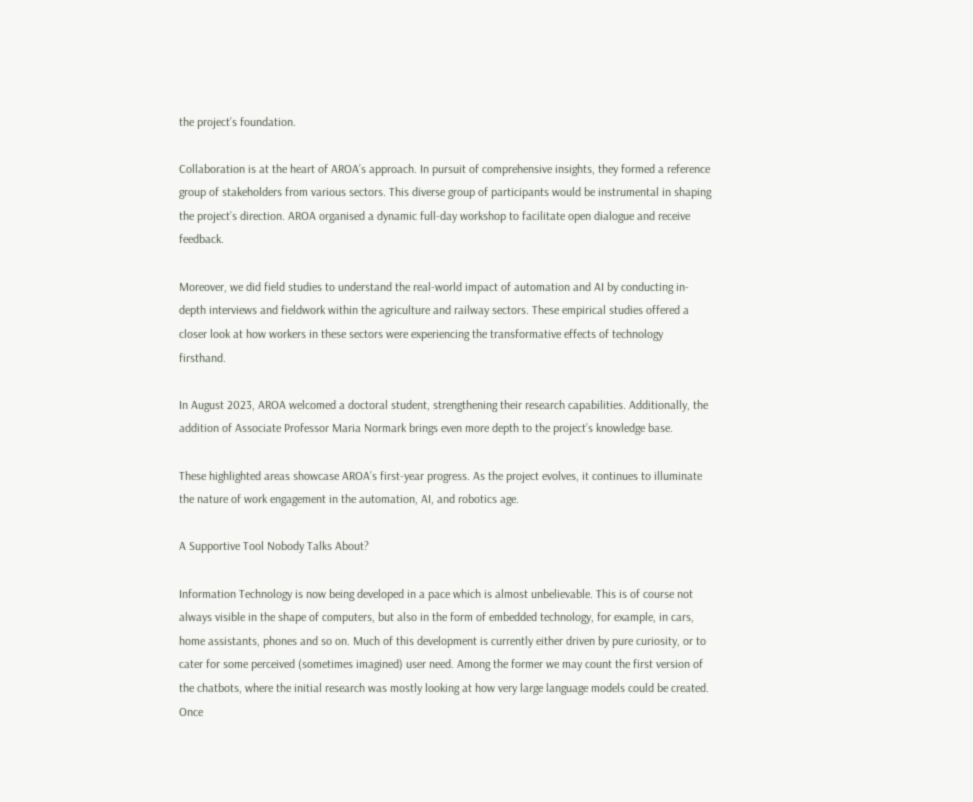the project’s foundation.

Collaboration is at the heart of AROA’s approach. In pursuit of comprehensive insights, they formed a reference group of stakeholders from various sectors. This diverse group of participants would be instrumental in shaping the project’s direction. AROA organised a dynamic full-day workshop to facilitate open dialogue and receive feedback.

Moreover, we did field studies to understand the real-world impact of automation and AI by conducting in-depth interviews and fieldwork within the agriculture and railway sectors. These empirical studies offered a closer look at how workers in these sectors were experiencing the transformative effects of technology firsthand.

In August 2023, AROA welcomed a doctoral student, strengthening their research capabilities. Additionally, the addition of Associate Professor Maria Normark brings even more depth to the project’s knowledge base.

These highlighted areas showcase AROA’s first-year progress. As the project evolves, it continues to illuminate the nature of work engagement in the automation, AI, and robotics age.

A Supportive Tool Nobody Talks About?

Information Technology is now being developed in a pace which is almost unbelievable. This is of course not always visible in the shape of computers, but also in the form of embedded technology, for example, in cars, home assistants, phones and so on. Much of this development is currently either driven by pure curiosity, or to cater for some perceived (sometimes imagined) user need. Among the former we may count the first version of the chatbots, where the initial research was mostly looking at how very large language models could be created. Once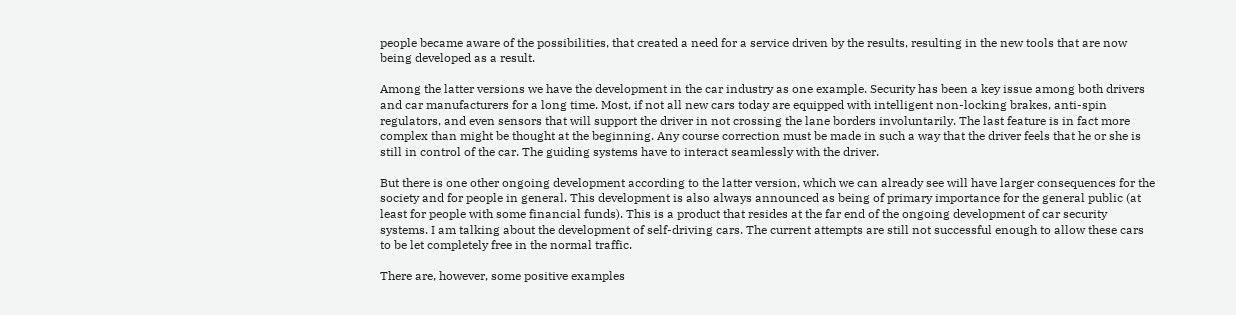people became aware of the possibilities, that created a need for a service driven by the results, resulting in the new tools that are now being developed as a result.

Among the latter versions we have the development in the car industry as one example. Security has been a key issue among both drivers and car manufacturers for a long time. Most, if not all new cars today are equipped with intelligent non-locking brakes, anti-spin regulators, and even sensors that will support the driver in not crossing the lane borders involuntarily. The last feature is in fact more complex than might be thought at the beginning. Any course correction must be made in such a way that the driver feels that he or she is still in control of the car. The guiding systems have to interact seamlessly with the driver.

But there is one other ongoing development according to the latter version, which we can already see will have larger consequences for the society and for people in general. This development is also always announced as being of primary importance for the general public (at least for people with some financial funds). This is a product that resides at the far end of the ongoing development of car security systems. I am talking about the development of self-driving cars. The current attempts are still not successful enough to allow these cars to be let completely free in the normal traffic.

There are, however, some positive examples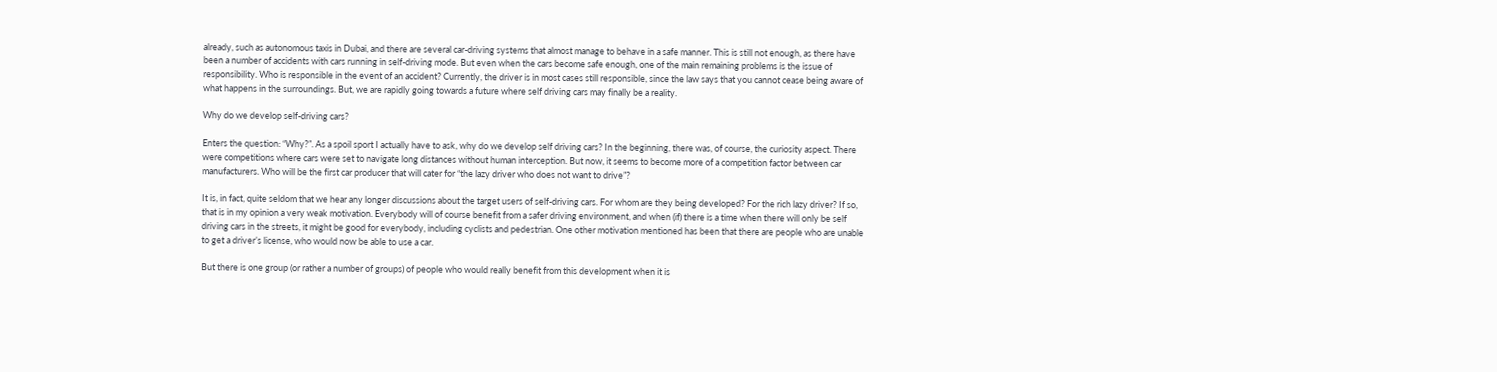already, such as autonomous taxis in Dubai, and there are several car-driving systems that almost manage to behave in a safe manner. This is still not enough, as there have been a number of accidents with cars running in self-driving mode. But even when the cars become safe enough, one of the main remaining problems is the issue of responsibility. Who is responsible in the event of an accident? Currently, the driver is in most cases still responsible, since the law says that you cannot cease being aware of what happens in the surroundings. But, we are rapidly going towards a future where self driving cars may finally be a reality.

Why do we develop self-driving cars?

Enters the question: “Why?”. As a spoil sport I actually have to ask, why do we develop self driving cars? In the beginning, there was, of course, the curiosity aspect. There were competitions where cars were set to navigate long distances without human interception. But now, it seems to become more of a competition factor between car manufacturers. Who will be the first car producer that will cater for “the lazy driver who does not want to drive”?

It is, in fact, quite seldom that we hear any longer discussions about the target users of self-driving cars. For whom are they being developed? For the rich lazy driver? If so, that is in my opinion a very weak motivation. Everybody will of course benefit from a safer driving environment, and when (if) there is a time when there will only be self driving cars in the streets, it might be good for everybody, including cyclists and pedestrian. One other motivation mentioned has been that there are people who are unable to get a driver’s license, who would now be able to use a car.

But there is one group (or rather a number of groups) of people who would really benefit from this development when it is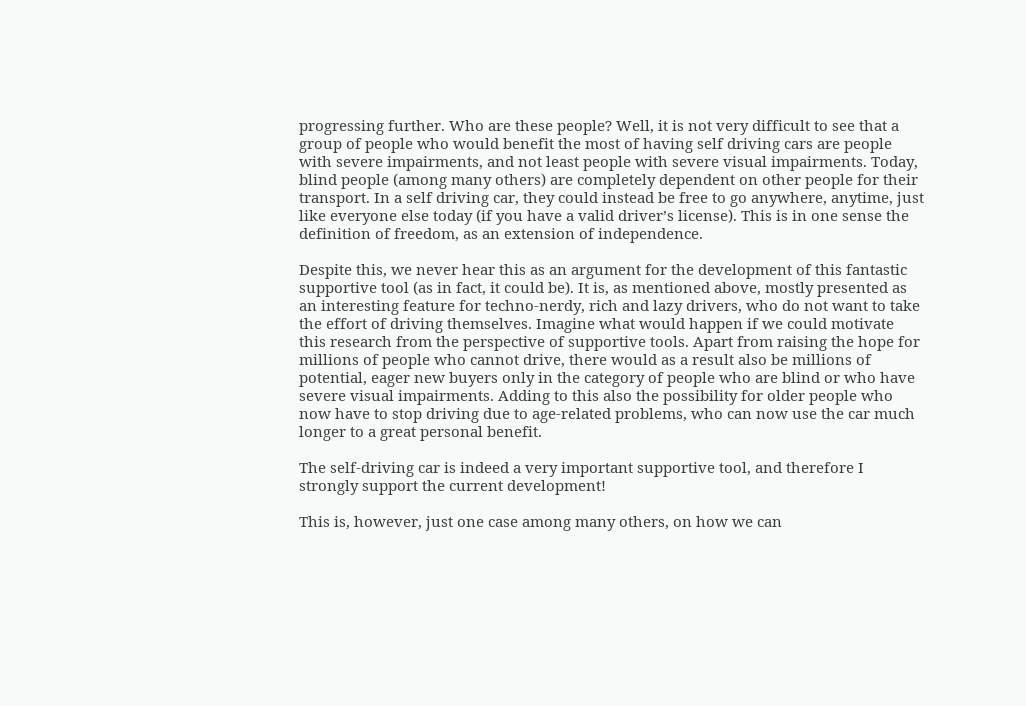progressing further. Who are these people? Well, it is not very difficult to see that a group of people who would benefit the most of having self driving cars are people with severe impairments, and not least people with severe visual impairments. Today, blind people (among many others) are completely dependent on other people for their transport. In a self driving car, they could instead be free to go anywhere, anytime, just like everyone else today (if you have a valid driver’s license). This is in one sense the definition of freedom, as an extension of independence.

Despite this, we never hear this as an argument for the development of this fantastic supportive tool (as in fact, it could be). It is, as mentioned above, mostly presented as an interesting feature for techno-nerdy, rich and lazy drivers, who do not want to take the effort of driving themselves. Imagine what would happen if we could motivate this research from the perspective of supportive tools. Apart from raising the hope for millions of people who cannot drive, there would as a result also be millions of potential, eager new buyers only in the category of people who are blind or who have severe visual impairments. Adding to this also the possibility for older people who now have to stop driving due to age-related problems, who can now use the car much longer to a great personal benefit.

The self-driving car is indeed a very important supportive tool, and therefore I strongly support the current development!

This is, however, just one case among many others, on how we can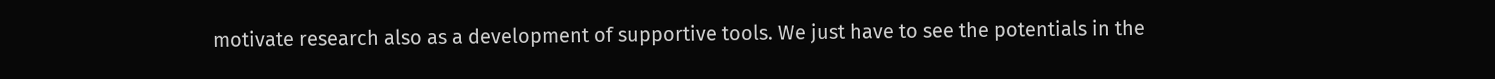motivate research also as a development of supportive tools. We just have to see the potentials in the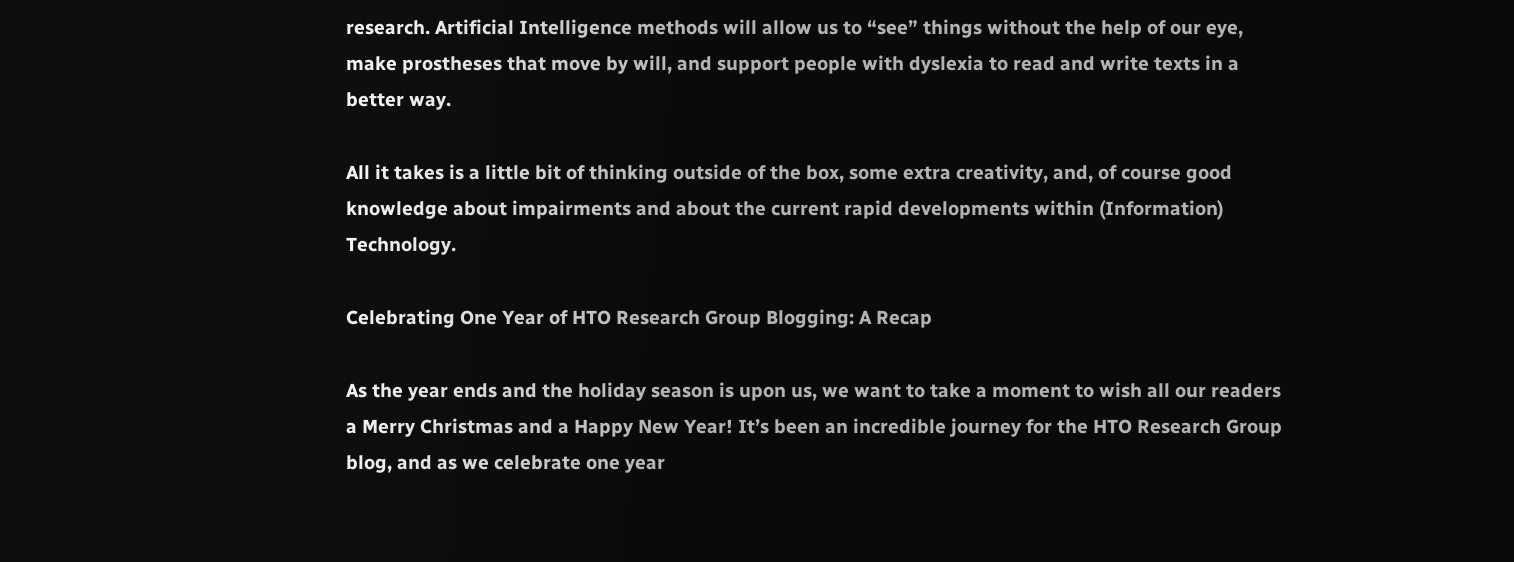research. Artificial Intelligence methods will allow us to “see” things without the help of our eye, make prostheses that move by will, and support people with dyslexia to read and write texts in a better way.

All it takes is a little bit of thinking outside of the box, some extra creativity, and, of course good knowledge about impairments and about the current rapid developments within (Information) Technology.

Celebrating One Year of HTO Research Group Blogging: A Recap

As the year ends and the holiday season is upon us, we want to take a moment to wish all our readers a Merry Christmas and a Happy New Year! It’s been an incredible journey for the HTO Research Group blog, and as we celebrate one year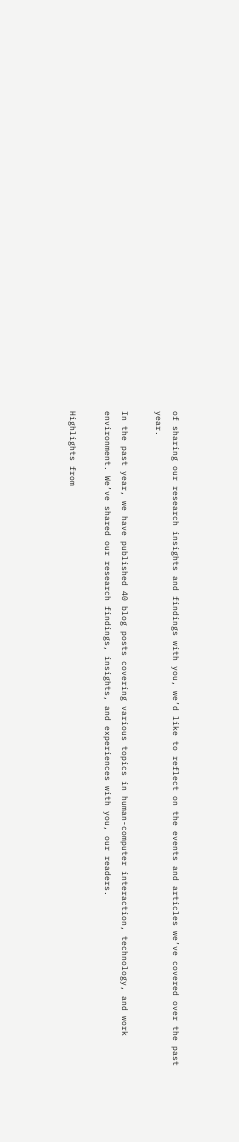of sharing our research insights and findings with you, we’d like to reflect on the events and articles we’ve covered over the past year.

In the past year, we have published 40 blog posts covering various topics in human-computer interaction, technology, and work environment. We’ve shared our research findings, insights, and experiences with you, our readers.

Highlights from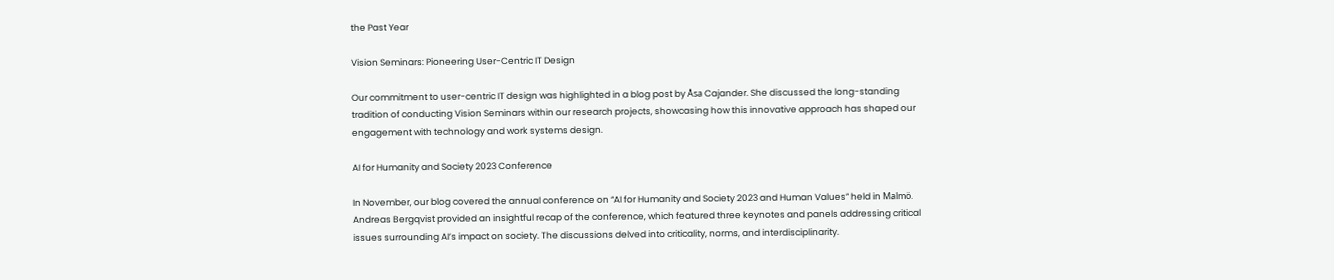the Past Year

Vision Seminars: Pioneering User-Centric IT Design

Our commitment to user-centric IT design was highlighted in a blog post by Åsa Cajander. She discussed the long-standing tradition of conducting Vision Seminars within our research projects, showcasing how this innovative approach has shaped our engagement with technology and work systems design.

AI for Humanity and Society 2023 Conference

In November, our blog covered the annual conference on “AI for Humanity and Society 2023 and Human Values” held in Malmö. Andreas Bergqvist provided an insightful recap of the conference, which featured three keynotes and panels addressing critical issues surrounding AI’s impact on society. The discussions delved into criticality, norms, and interdisciplinarity.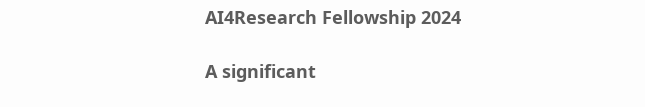AI4Research Fellowship 2024

A significant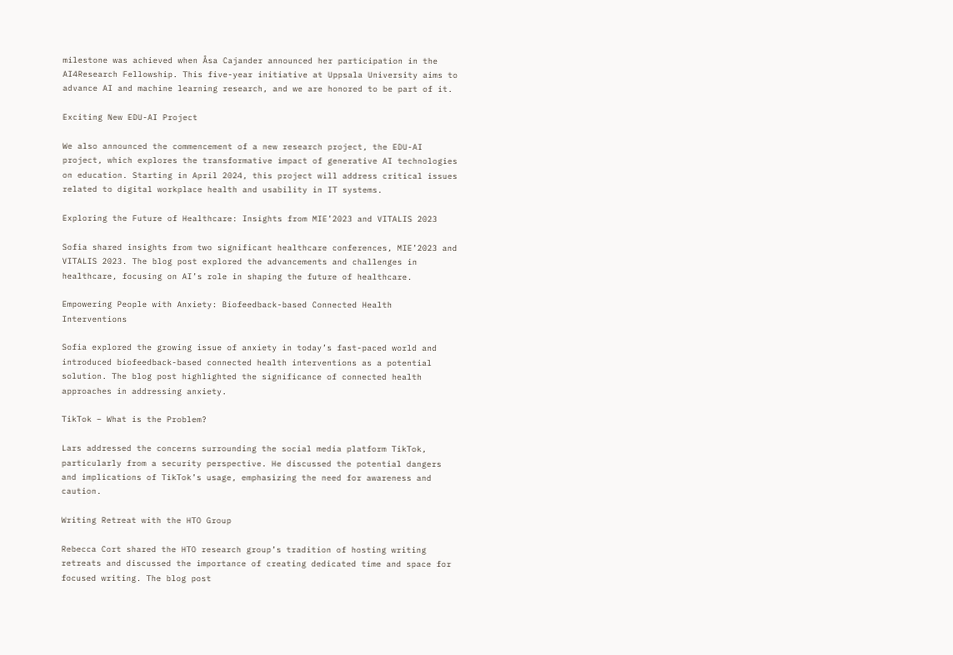milestone was achieved when Åsa Cajander announced her participation in the AI4Research Fellowship. This five-year initiative at Uppsala University aims to advance AI and machine learning research, and we are honored to be part of it.

Exciting New EDU-AI Project

We also announced the commencement of a new research project, the EDU-AI project, which explores the transformative impact of generative AI technologies on education. Starting in April 2024, this project will address critical issues related to digital workplace health and usability in IT systems.

Exploring the Future of Healthcare: Insights from MIE’2023 and VITALIS 2023

Sofia shared insights from two significant healthcare conferences, MIE’2023 and VITALIS 2023. The blog post explored the advancements and challenges in healthcare, focusing on AI’s role in shaping the future of healthcare.

Empowering People with Anxiety: Biofeedback-based Connected Health Interventions

Sofia explored the growing issue of anxiety in today’s fast-paced world and introduced biofeedback-based connected health interventions as a potential solution. The blog post highlighted the significance of connected health approaches in addressing anxiety.

TikTok – What is the Problem?

Lars addressed the concerns surrounding the social media platform TikTok, particularly from a security perspective. He discussed the potential dangers and implications of TikTok’s usage, emphasizing the need for awareness and caution.

Writing Retreat with the HTO Group

Rebecca Cort shared the HTO research group’s tradition of hosting writing retreats and discussed the importance of creating dedicated time and space for focused writing. The blog post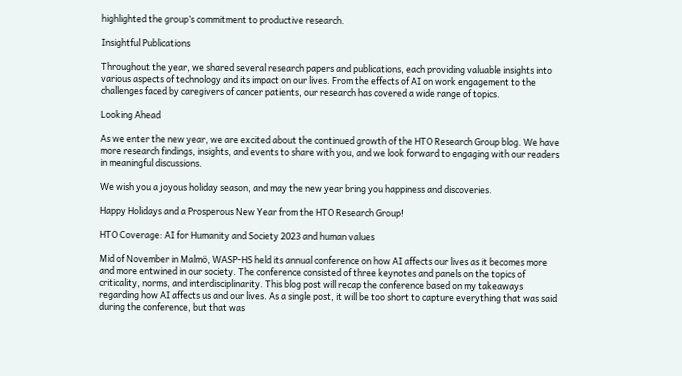highlighted the group’s commitment to productive research.

Insightful Publications

Throughout the year, we shared several research papers and publications, each providing valuable insights into various aspects of technology and its impact on our lives. From the effects of AI on work engagement to the challenges faced by caregivers of cancer patients, our research has covered a wide range of topics.

Looking Ahead

As we enter the new year, we are excited about the continued growth of the HTO Research Group blog. We have more research findings, insights, and events to share with you, and we look forward to engaging with our readers in meaningful discussions.

We wish you a joyous holiday season, and may the new year bring you happiness and discoveries.

Happy Holidays and a Prosperous New Year from the HTO Research Group!

HTO Coverage: AI for Humanity and Society 2023 and human values

Mid of November in Malmö, WASP-HS held its annual conference on how AI affects our lives as it becomes more and more entwined in our society. The conference consisted of three keynotes and panels on the topics of criticality, norms, and interdisciplinarity. This blog post will recap the conference based on my takeaways regarding how AI affects us and our lives. As a single post, it will be too short to capture everything that was said during the conference, but that was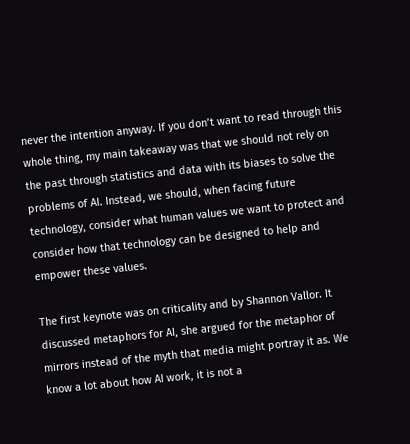never the intention anyway. If you don’t want to read through this whole thing, my main takeaway was that we should not rely on the past through statistics and data with its biases to solve the problems of AI. Instead, we should, when facing future technology, consider what human values we want to protect and consider how that technology can be designed to help and empower these values.

The first keynote was on criticality and by Shannon Vallor. It discussed metaphors for AI, she argued for the metaphor of mirrors instead of the myth that media might portray it as. We know a lot about how AI work, it is not a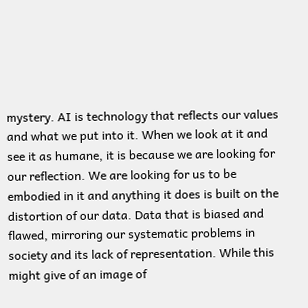mystery. AI is technology that reflects our values and what we put into it. When we look at it and see it as humane, it is because we are looking for our reflection. We are looking for us to be embodied in it and anything it does is built on the distortion of our data. Data that is biased and flawed, mirroring our systematic problems in society and its lack of representation. While this might give of an image of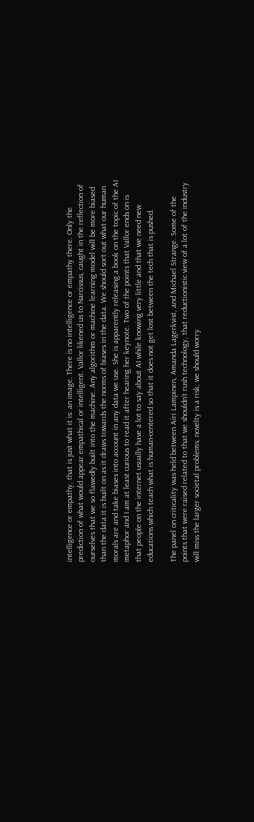intelligence or empathy, that is just what it is: an image. There is no intelligence or empathy there. Only the prediction of what would appear empathical or intelligent. Vallor likened us to Narcissus, caught in the reflection of ourselves that we so flawedly built into the machine. Any algorithm or machine learning model will be more biased than the data it is built on as it draws towards the norms of biases in the data. We should sort out what our human morals are and take biases into account in any data we use. She is apparently releasing a book on the topic of the AI metaphor and I am at least curious to read it after hearing her keynote. Two of the points that Vallor ends on is that people on the internet usually have a lot to say about AI while knowing very little and that we need new educations which teach what is human-centered so that it does not get lost between the tech that is pushed.

The panel on criticality was held between Airi Lampinen, Amanda Lagerkvist, and Michael Strange. Some of the points that were raised related to that we shouldn’t rush technology, that reductionistic view of a lot of the industry will miss the larger societal problems, novelty is a risk, we should worry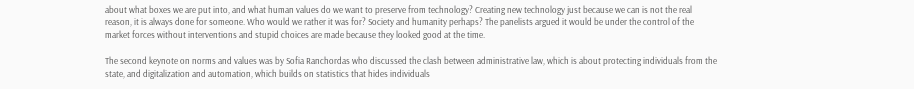about what boxes we are put into, and what human values do we want to preserve from technology? Creating new technology just because we can is not the real reason, it is always done for someone. Who would we rather it was for? Society and humanity perhaps? The panelists argued it would be under the control of the market forces without interventions and stupid choices are made because they looked good at the time.

The second keynote on norms and values was by Sofia Ranchordas who discussed the clash between administrative law, which is about protecting individuals from the state, and digitalization and automation, which builds on statistics that hides individuals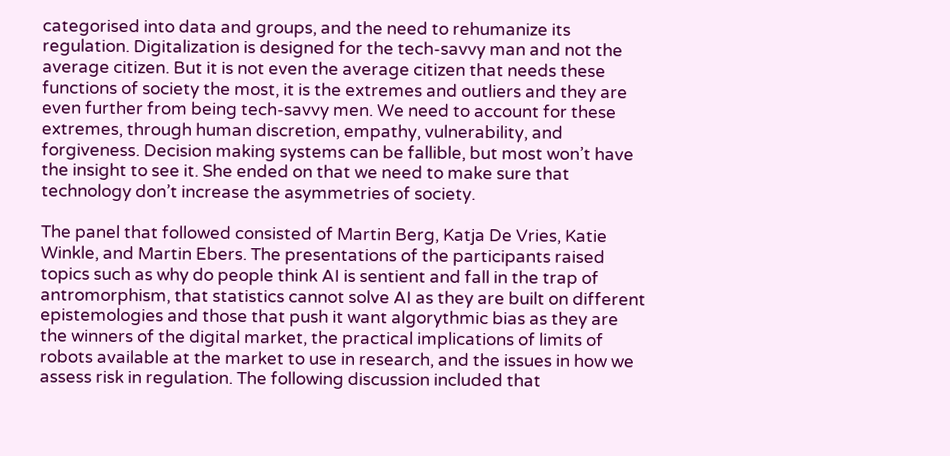categorised into data and groups, and the need to rehumanize its regulation. Digitalization is designed for the tech-savvy man and not the average citizen. But it is not even the average citizen that needs these functions of society the most, it is the extremes and outliers and they are even further from being tech-savvy men. We need to account for these extremes, through human discretion, empathy, vulnerability, and forgiveness. Decision making systems can be fallible, but most won’t have the insight to see it. She ended on that we need to make sure that technology don’t increase the asymmetries of society.

The panel that followed consisted of Martin Berg, Katja De Vries, Katie Winkle, and Martin Ebers. The presentations of the participants raised topics such as why do people think AI is sentient and fall in the trap of antromorphism, that statistics cannot solve AI as they are built on different epistemologies and those that push it want algorythmic bias as they are the winners of the digital market, the practical implications of limits of robots available at the market to use in research, and the issues in how we assess risk in regulation. The following discussion included that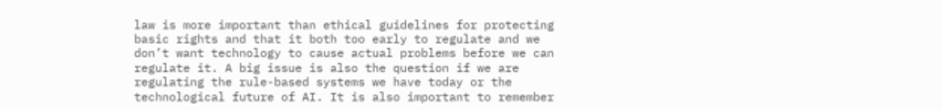law is more important than ethical guidelines for protecting basic rights and that it both too early to regulate and we don’t want technology to cause actual problems before we can regulate it. A big issue is also the question if we are regulating the rule-based systems we have today or the technological future of AI. It is also important to remember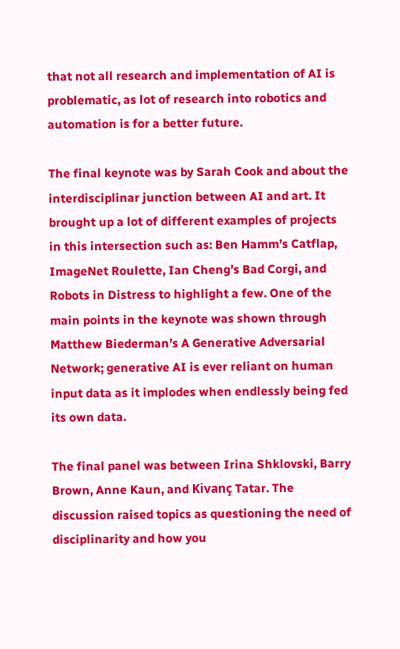that not all research and implementation of AI is problematic, as lot of research into robotics and automation is for a better future.

The final keynote was by Sarah Cook and about the interdisciplinar junction between AI and art. It brought up a lot of different examples of projects in this intersection such as: Ben Hamm’s Catflap, ImageNet Roulette, Ian Cheng’s Bad Corgi, and Robots in Distress to highlight a few. One of the main points in the keynote was shown through Matthew Biederman’s A Generative Adversarial Network; generative AI is ever reliant on human input data as it implodes when endlessly being fed its own data.

The final panel was between Irina Shklovski, Barry Brown, Anne Kaun, and Kivanç Tatar. The discussion raised topics as questioning the need of disciplinarity and how you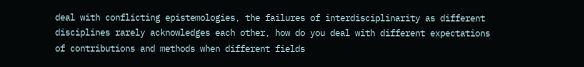deal with conflicting epistemologies, the failures of interdisciplinarity as different disciplines rarely acknowledges each other, how do you deal with different expectations of contributions and methods when different fields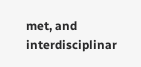met, and interdisciplinar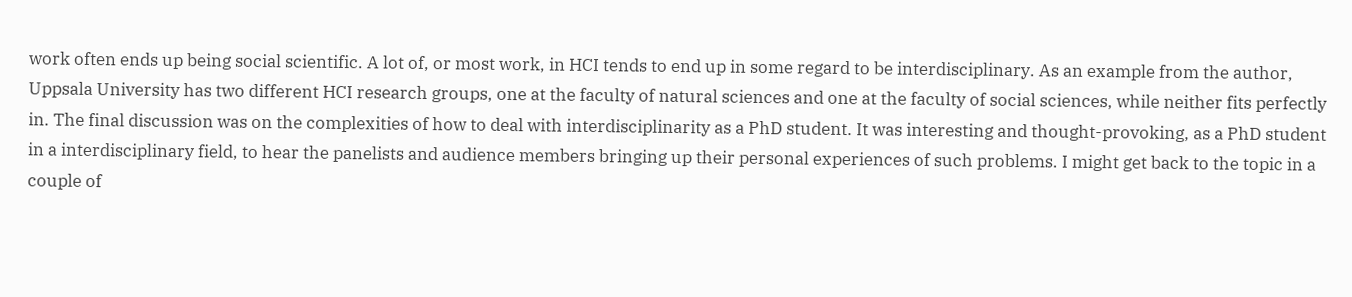work often ends up being social scientific. A lot of, or most work, in HCI tends to end up in some regard to be interdisciplinary. As an example from the author, Uppsala University has two different HCI research groups, one at the faculty of natural sciences and one at the faculty of social sciences, while neither fits perfectly in. The final discussion was on the complexities of how to deal with interdisciplinarity as a PhD student. It was interesting and thought-provoking, as a PhD student in a interdisciplinary field, to hear the panelists and audience members bringing up their personal experiences of such problems. I might get back to the topic in a couple of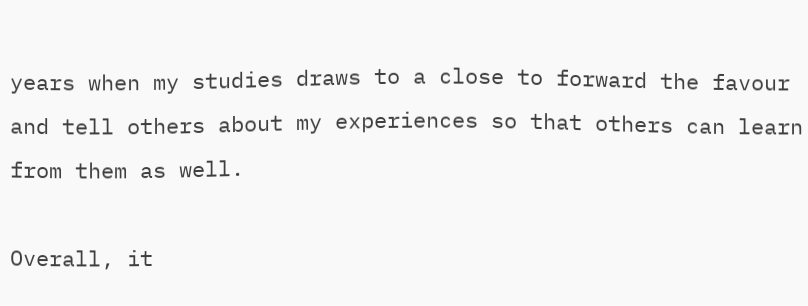years when my studies draws to a close to forward the favour and tell others about my experiences so that others can learn from them as well.

Overall, it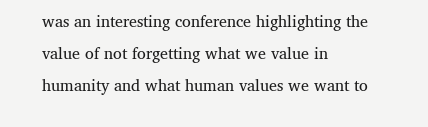was an interesting conference highlighting the value of not forgetting what we value in humanity and what human values we want to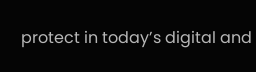protect in today’s digital and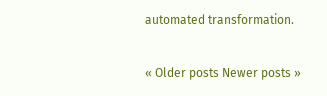automated transformation.

« Older posts Newer posts »